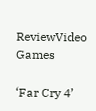ReviewVideo Games

‘Far Cry 4’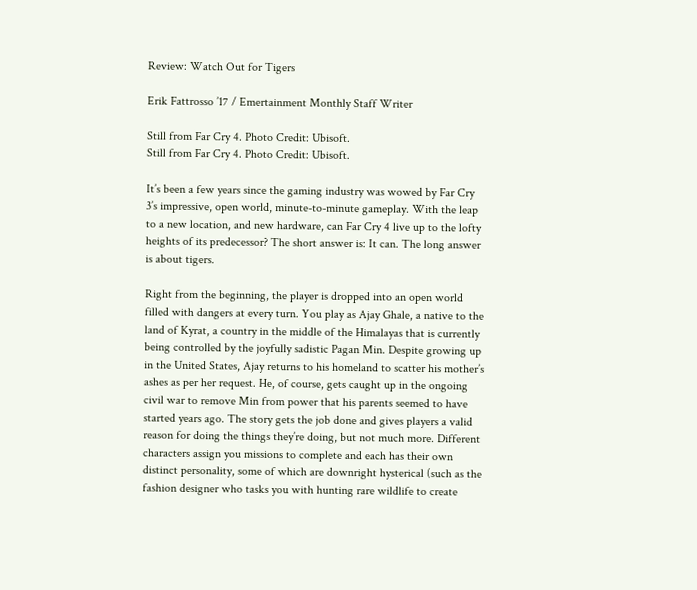Review: Watch Out for Tigers

Erik Fattrosso ’17 / Emertainment Monthly Staff Writer

Still from Far Cry 4. Photo Credit: Ubisoft.
Still from Far Cry 4. Photo Credit: Ubisoft.

It’s been a few years since the gaming industry was wowed by Far Cry 3’s impressive, open world, minute-to-minute gameplay. With the leap to a new location, and new hardware, can Far Cry 4 live up to the lofty heights of its predecessor? The short answer is: It can. The long answer is about tigers.

Right from the beginning, the player is dropped into an open world filled with dangers at every turn. You play as Ajay Ghale, a native to the land of Kyrat, a country in the middle of the Himalayas that is currently being controlled by the joyfully sadistic Pagan Min. Despite growing up in the United States, Ajay returns to his homeland to scatter his mother’s ashes as per her request. He, of course, gets caught up in the ongoing civil war to remove Min from power that his parents seemed to have started years ago. The story gets the job done and gives players a valid reason for doing the things they’re doing, but not much more. Different characters assign you missions to complete and each has their own distinct personality, some of which are downright hysterical (such as the fashion designer who tasks you with hunting rare wildlife to create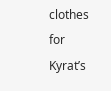clothes for Kyrat’s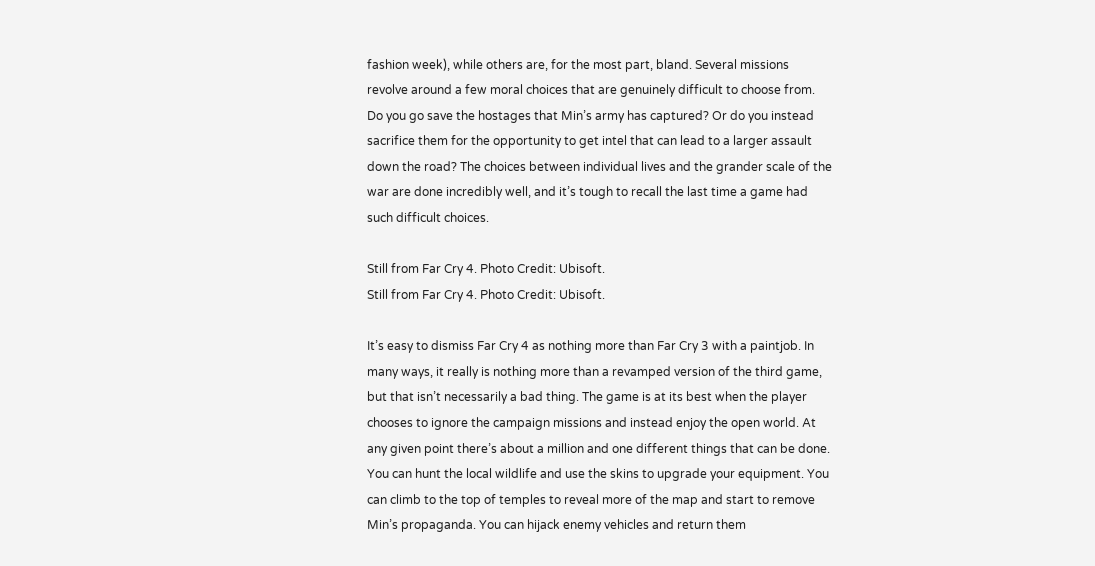fashion week), while others are, for the most part, bland. Several missions revolve around a few moral choices that are genuinely difficult to choose from. Do you go save the hostages that Min’s army has captured? Or do you instead sacrifice them for the opportunity to get intel that can lead to a larger assault down the road? The choices between individual lives and the grander scale of the war are done incredibly well, and it’s tough to recall the last time a game had such difficult choices.

Still from Far Cry 4. Photo Credit: Ubisoft.
Still from Far Cry 4. Photo Credit: Ubisoft.

It’s easy to dismiss Far Cry 4 as nothing more than Far Cry 3 with a paintjob. In many ways, it really is nothing more than a revamped version of the third game, but that isn’t necessarily a bad thing. The game is at its best when the player chooses to ignore the campaign missions and instead enjoy the open world. At any given point there’s about a million and one different things that can be done. You can hunt the local wildlife and use the skins to upgrade your equipment. You can climb to the top of temples to reveal more of the map and start to remove Min’s propaganda. You can hijack enemy vehicles and return them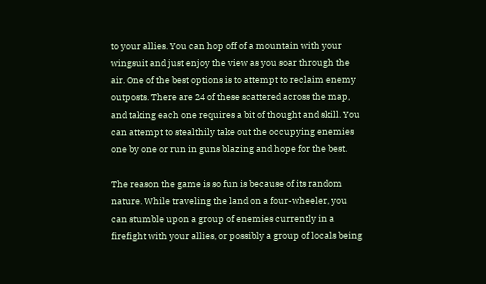to your allies. You can hop off of a mountain with your wingsuit and just enjoy the view as you soar through the air. One of the best options is to attempt to reclaim enemy outposts. There are 24 of these scattered across the map, and taking each one requires a bit of thought and skill. You can attempt to stealthily take out the occupying enemies one by one or run in guns blazing and hope for the best.

The reason the game is so fun is because of its random nature. While traveling the land on a four-wheeler, you can stumble upon a group of enemies currently in a firefight with your allies, or possibly a group of locals being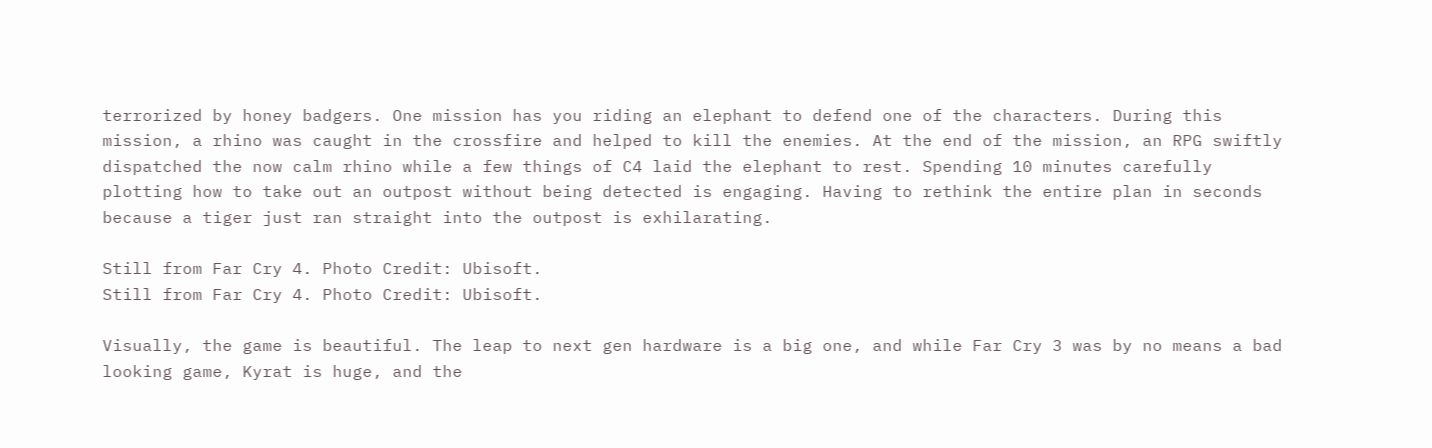terrorized by honey badgers. One mission has you riding an elephant to defend one of the characters. During this mission, a rhino was caught in the crossfire and helped to kill the enemies. At the end of the mission, an RPG swiftly dispatched the now calm rhino while a few things of C4 laid the elephant to rest. Spending 10 minutes carefully plotting how to take out an outpost without being detected is engaging. Having to rethink the entire plan in seconds because a tiger just ran straight into the outpost is exhilarating.

Still from Far Cry 4. Photo Credit: Ubisoft.
Still from Far Cry 4. Photo Credit: Ubisoft.

Visually, the game is beautiful. The leap to next gen hardware is a big one, and while Far Cry 3 was by no means a bad looking game, Kyrat is huge, and the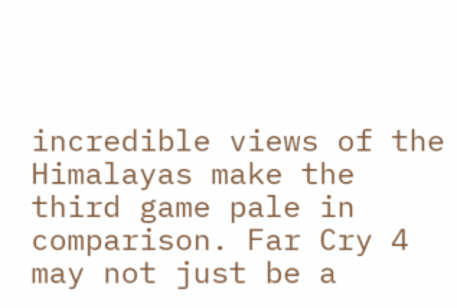incredible views of the Himalayas make the third game pale in comparison. Far Cry 4 may not just be a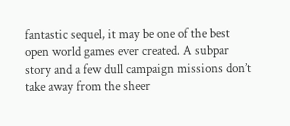fantastic sequel, it may be one of the best open world games ever created. A subpar story and a few dull campaign missions don’t take away from the sheer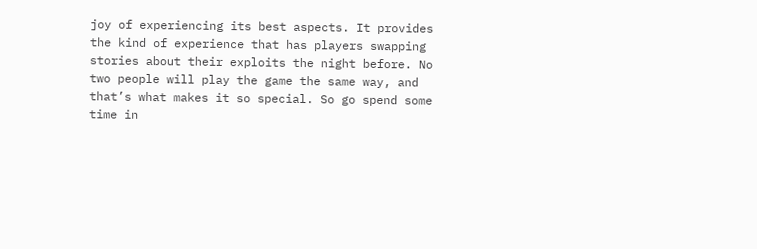joy of experiencing its best aspects. It provides the kind of experience that has players swapping stories about their exploits the night before. No two people will play the game the same way, and that’s what makes it so special. So go spend some time in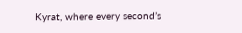Kyrat, where every second’s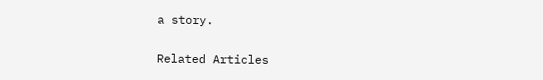a story.


Related Articles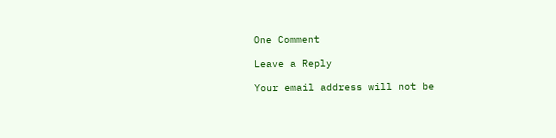One Comment

Leave a Reply

Your email address will not be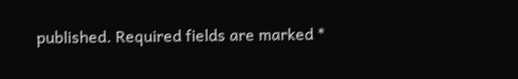published. Required fields are marked *